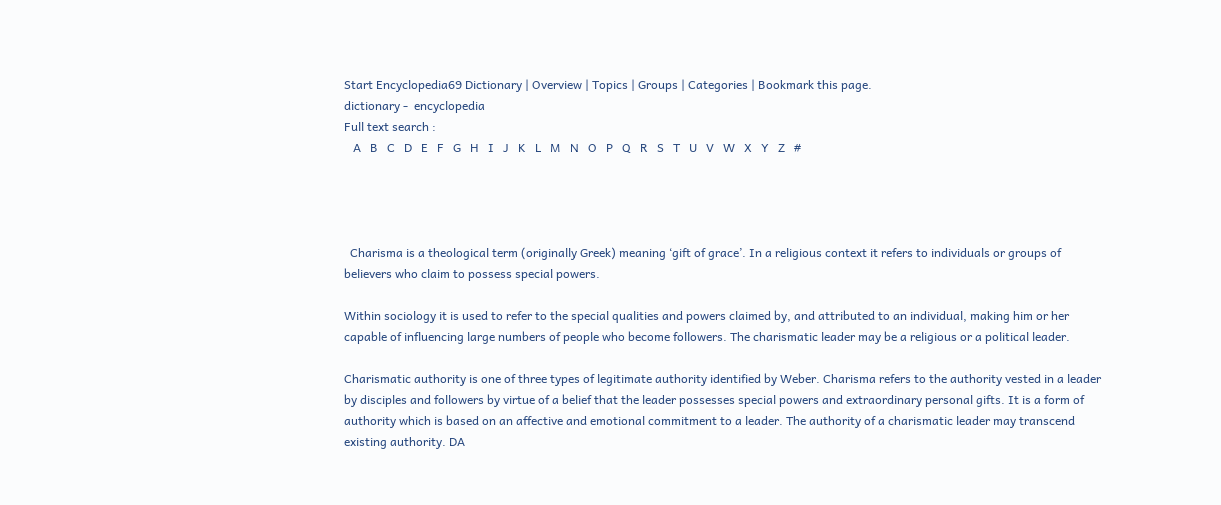Start Encyclopedia69 Dictionary | Overview | Topics | Groups | Categories | Bookmark this page.
dictionary -  encyclopedia
Full text search :
   A   B   C   D   E   F   G   H   I   J   K   L   M   N   O   P   Q   R   S   T   U   V   W   X   Y   Z   #




  Charisma is a theological term (originally Greek) meaning ‘gift of grace’. In a religious context it refers to individuals or groups of believers who claim to possess special powers.

Within sociology it is used to refer to the special qualities and powers claimed by, and attributed to an individual, making him or her capable of influencing large numbers of people who become followers. The charismatic leader may be a religious or a political leader.

Charismatic authority is one of three types of legitimate authority identified by Weber. Charisma refers to the authority vested in a leader by disciples and followers by virtue of a belief that the leader possesses special powers and extraordinary personal gifts. It is a form of authority which is based on an affective and emotional commitment to a leader. The authority of a charismatic leader may transcend existing authority. DA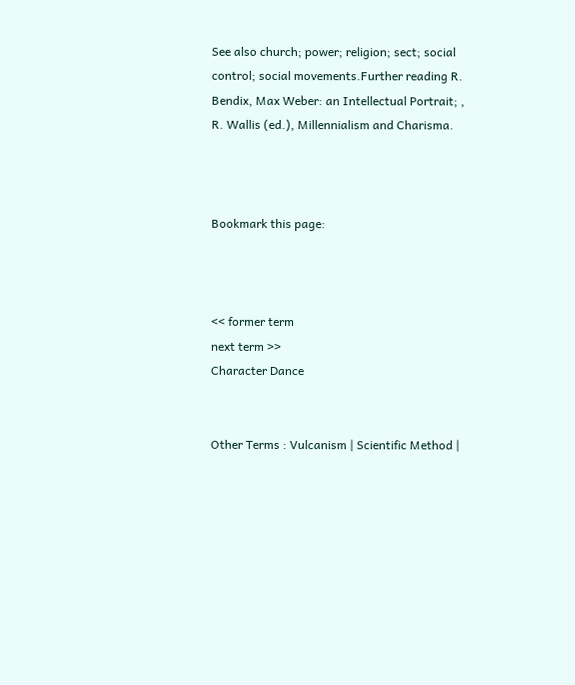See also church; power; religion; sect; social control; social movements.Further reading R. Bendix, Max Weber: an Intellectual Portrait; , R. Wallis (ed.), Millennialism and Charisma.



Bookmark this page:



<< former term
next term >>
Character Dance


Other Terms : Vulcanism | Scientific Method |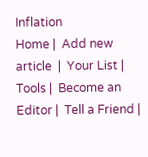Inflation
Home |  Add new article  |  Your List |  Tools |  Become an Editor |  Tell a Friend |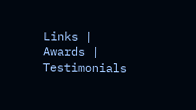Links |  Awards |  Testimonials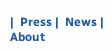|  Press |  News |  About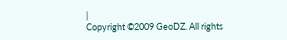|
Copyright ©2009 GeoDZ. All rights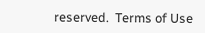reserved.  Terms of Use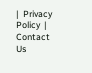|  Privacy Policy  |  Contact Us